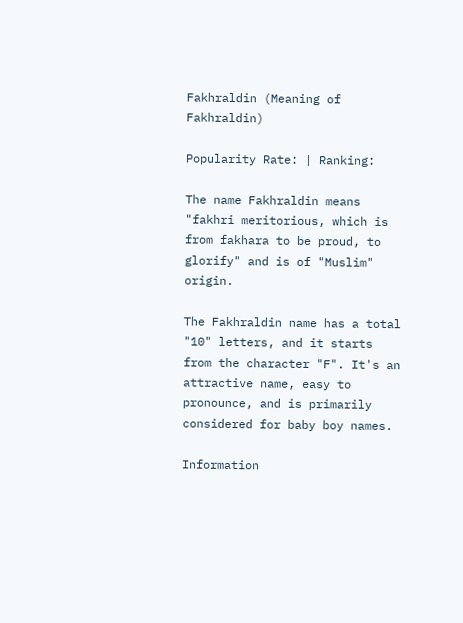Fakhraldin (Meaning of Fakhraldin)

Popularity Rate: | Ranking:

The name Fakhraldin means "fakhri meritorious, which is from fakhara to be proud, to glorify" and is of "Muslim" origin.

The Fakhraldin name has a total "10" letters, and it starts from the character "F". It's an attractive name, easy to pronounce, and is primarily considered for baby boy names.

Information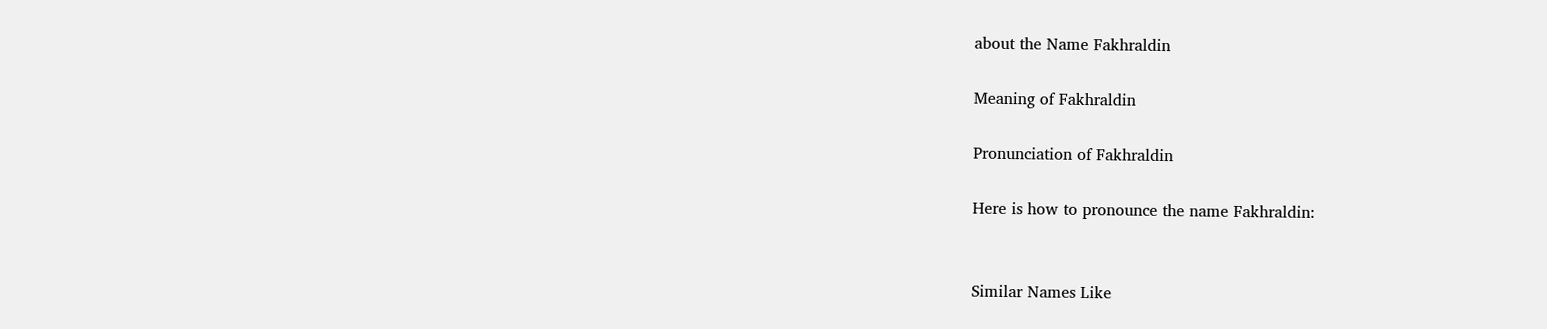about the Name Fakhraldin

Meaning of Fakhraldin

Pronunciation of Fakhraldin

Here is how to pronounce the name Fakhraldin:


Similar Names Like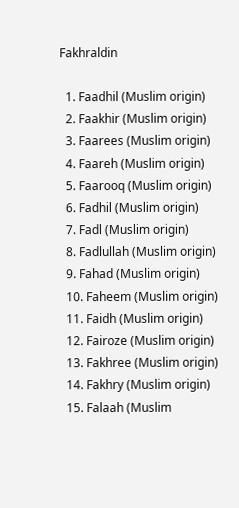Fakhraldin

  1. Faadhil (Muslim origin)
  2. Faakhir (Muslim origin)
  3. Faarees (Muslim origin)
  4. Faareh (Muslim origin)
  5. Faarooq (Muslim origin)
  6. Fadhil (Muslim origin)
  7. Fadl (Muslim origin)
  8. Fadlullah (Muslim origin)
  9. Fahad (Muslim origin)
  10. Faheem (Muslim origin)
  11. Faidh (Muslim origin)
  12. Fairoze (Muslim origin)
  13. Fakhree (Muslim origin)
  14. Fakhry (Muslim origin)
  15. Falaah (Muslim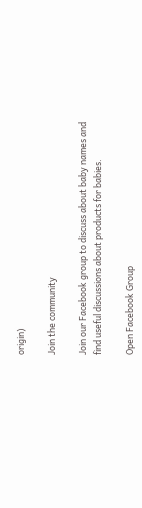origin)

Join the community

Join our Facebook group to discuss about baby names and find useful discussions about products for babies.

Open Facebook Group